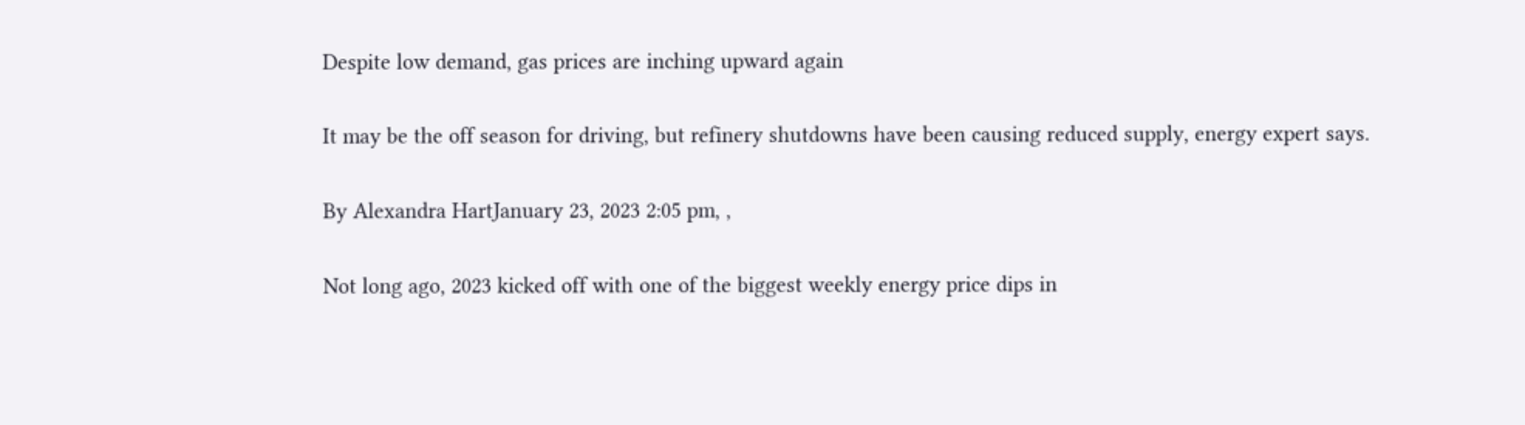Despite low demand, gas prices are inching upward again

It may be the off season for driving, but refinery shutdowns have been causing reduced supply, energy expert says.

By Alexandra HartJanuary 23, 2023 2:05 pm, ,

Not long ago, 2023 kicked off with one of the biggest weekly energy price dips in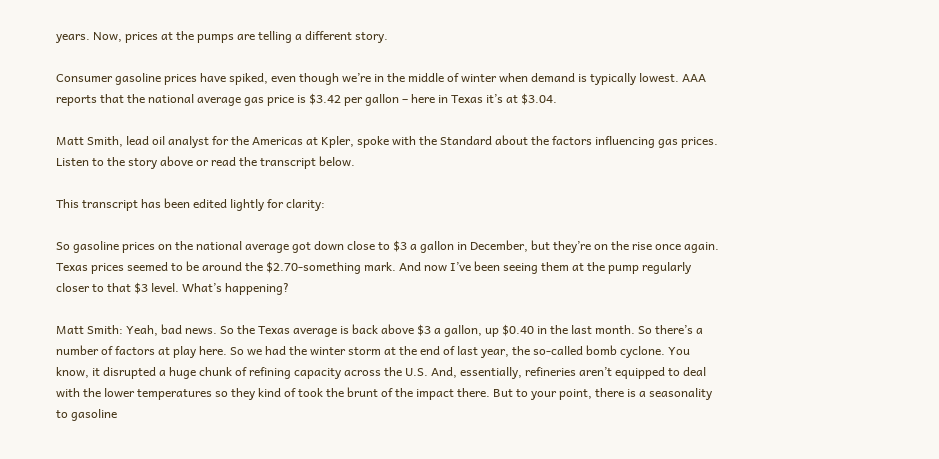years. Now, prices at the pumps are telling a different story.

Consumer gasoline prices have spiked, even though we’re in the middle of winter when demand is typically lowest. AAA reports that the national average gas price is $3.42 per gallon – here in Texas it’s at $3.04.

Matt Smith, lead oil analyst for the Americas at Kpler, spoke with the Standard about the factors influencing gas prices. Listen to the story above or read the transcript below.

This transcript has been edited lightly for clarity:

So gasoline prices on the national average got down close to $3 a gallon in December, but they’re on the rise once again. Texas prices seemed to be around the $2.70-something mark. And now I’ve been seeing them at the pump regularly closer to that $3 level. What’s happening?

Matt Smith: Yeah, bad news. So the Texas average is back above $3 a gallon, up $0.40 in the last month. So there’s a number of factors at play here. So we had the winter storm at the end of last year, the so-called bomb cyclone. You know, it disrupted a huge chunk of refining capacity across the U.S. And, essentially, refineries aren’t equipped to deal with the lower temperatures so they kind of took the brunt of the impact there. But to your point, there is a seasonality to gasoline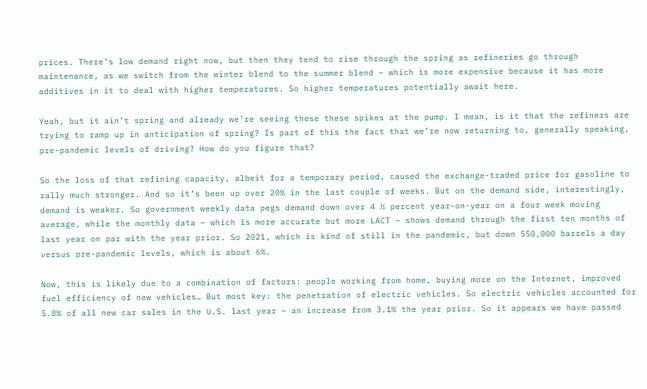prices. There’s low demand right now, but then they tend to rise through the spring as refineries go through maintenance, as we switch from the winter blend to the summer blend – which is more expensive because it has more additives in it to deal with higher temperatures. So higher temperatures potentially await here.

Yeah, but it ain’t spring and already we’re seeing these these spikes at the pump. I mean, is it that the refiners are trying to ramp up in anticipation of spring? Is part of this the fact that we’re now returning to, generally speaking, pre-pandemic levels of driving? How do you figure that?

So the loss of that refining capacity, albeit for a temporary period, caused the exchange-traded price for gasoline to rally much stronger. And so it’s been up over 20% in the last couple of weeks. But on the demand side, interestingly, demand is weaker. So government weekly data pegs demand down over 4 ½ percent year-on-year on a four week moving average, while the monthly data – which is more accurate but more LACT – shows demand through the first ten months of last year on par with the year prior. So 2021, which is kind of still in the pandemic, but down 550,000 barrels a day versus pre-pandemic levels, which is about 6%.

Now, this is likely due to a combination of factors: people working from home, buying more on the Internet, improved fuel efficiency of new vehicles… But most key: the penetration of electric vehicles. So electric vehicles accounted for 5.8% of all new car sales in the U.S. last year – an increase from 3.1% the year prior. So it appears we have passed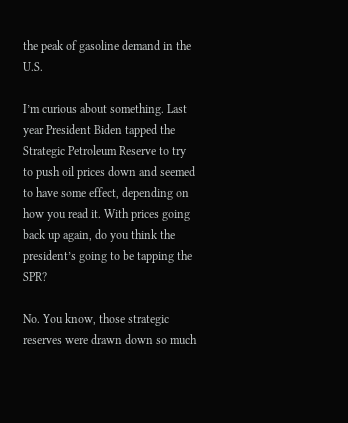the peak of gasoline demand in the U.S.

I’m curious about something. Last year President Biden tapped the Strategic Petroleum Reserve to try to push oil prices down and seemed to have some effect, depending on how you read it. With prices going back up again, do you think the president’s going to be tapping the SPR?

No. You know, those strategic reserves were drawn down so much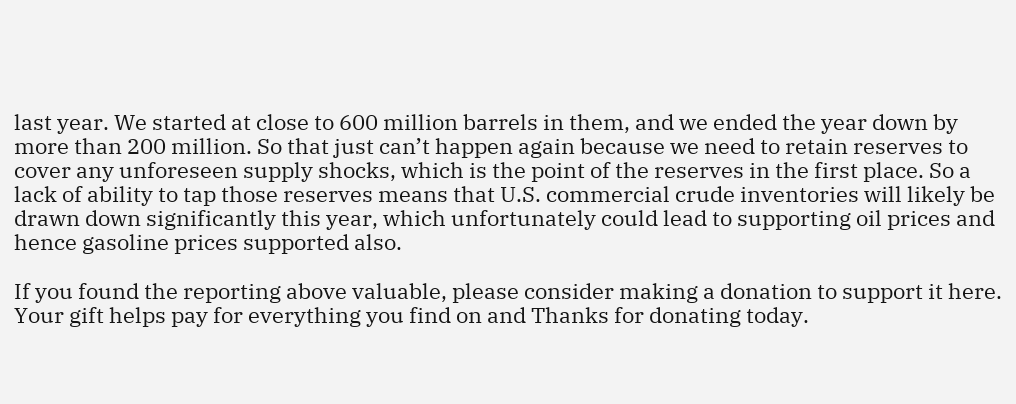last year. We started at close to 600 million barrels in them, and we ended the year down by more than 200 million. So that just can’t happen again because we need to retain reserves to cover any unforeseen supply shocks, which is the point of the reserves in the first place. So a lack of ability to tap those reserves means that U.S. commercial crude inventories will likely be drawn down significantly this year, which unfortunately could lead to supporting oil prices and hence gasoline prices supported also.

If you found the reporting above valuable, please consider making a donation to support it here. Your gift helps pay for everything you find on and Thanks for donating today.